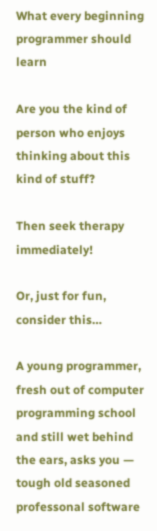What every beginning programmer should learn

Are you the kind of person who enjoys thinking about this kind of stuff?

Then seek therapy immediately!

Or, just for fun, consider this…

A young programmer, fresh out of computer programming school and still wet behind the ears, asks you — tough old seasoned professonal software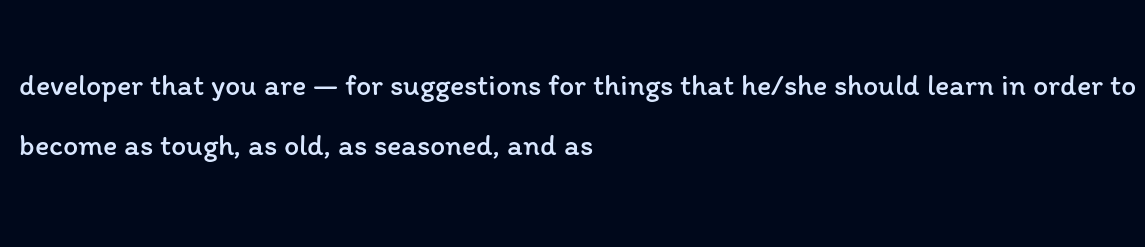developer that you are — for suggestions for things that he/she should learn in order to become as tough, as old, as seasoned, and as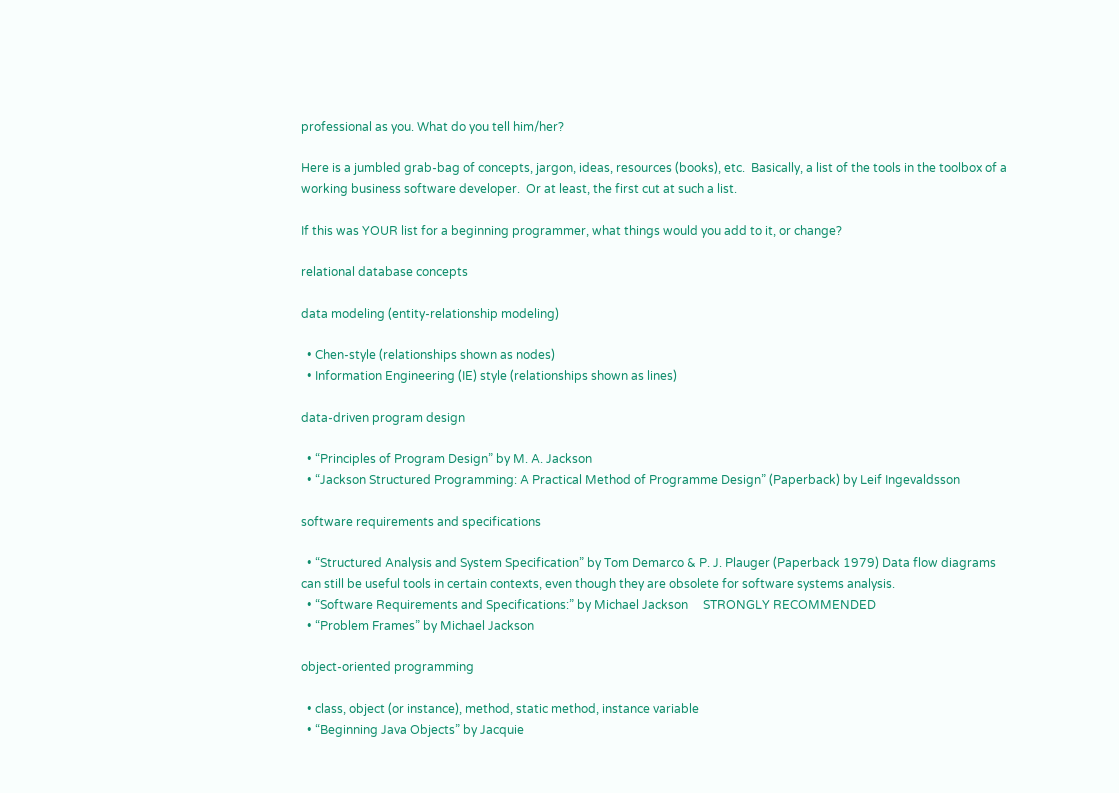professional as you. What do you tell him/her?

Here is a jumbled grab-bag of concepts, jargon, ideas, resources (books), etc.  Basically, a list of the tools in the toolbox of a working business software developer.  Or at least, the first cut at such a list.

If this was YOUR list for a beginning programmer, what things would you add to it, or change?

relational database concepts

data modeling (entity-relationship modeling)

  • Chen-style (relationships shown as nodes)
  • Information Engineering (IE) style (relationships shown as lines)

data-driven program design

  • “Principles of Program Design” by M. A. Jackson
  • “Jackson Structured Programming: A Practical Method of Programme Design” (Paperback) by Leif Ingevaldsson

software requirements and specifications

  • “Structured Analysis and System Specification” by Tom Demarco & P. J. Plauger (Paperback 1979) Data flow diagrams can still be useful tools in certain contexts, even though they are obsolete for software systems analysis.
  • “Software Requirements and Specifications:” by Michael Jackson     STRONGLY RECOMMENDED
  • “Problem Frames” by Michael Jackson

object-oriented programming

  • class, object (or instance), method, static method, instance variable
  • “Beginning Java Objects” by Jacquie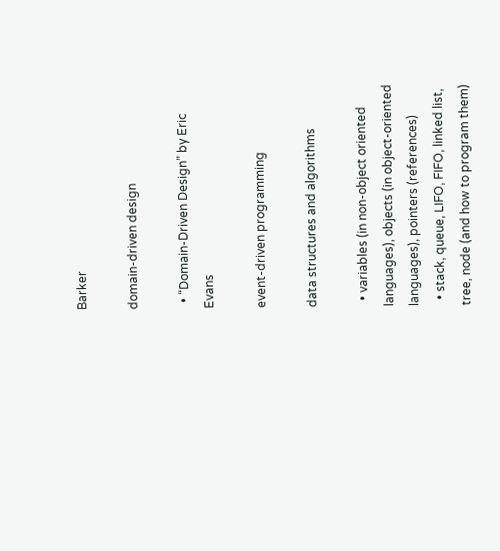Barker

domain-driven design

  • “Domain-Driven Design” by Eric Evans

event-driven programming

data structures and algorithms

  • variables (in non-object oriented languages), objects (in object-oriented languages), pointers (references)
  • stack, queue, LIFO, FIFO, linked list, tree, node (and how to program them)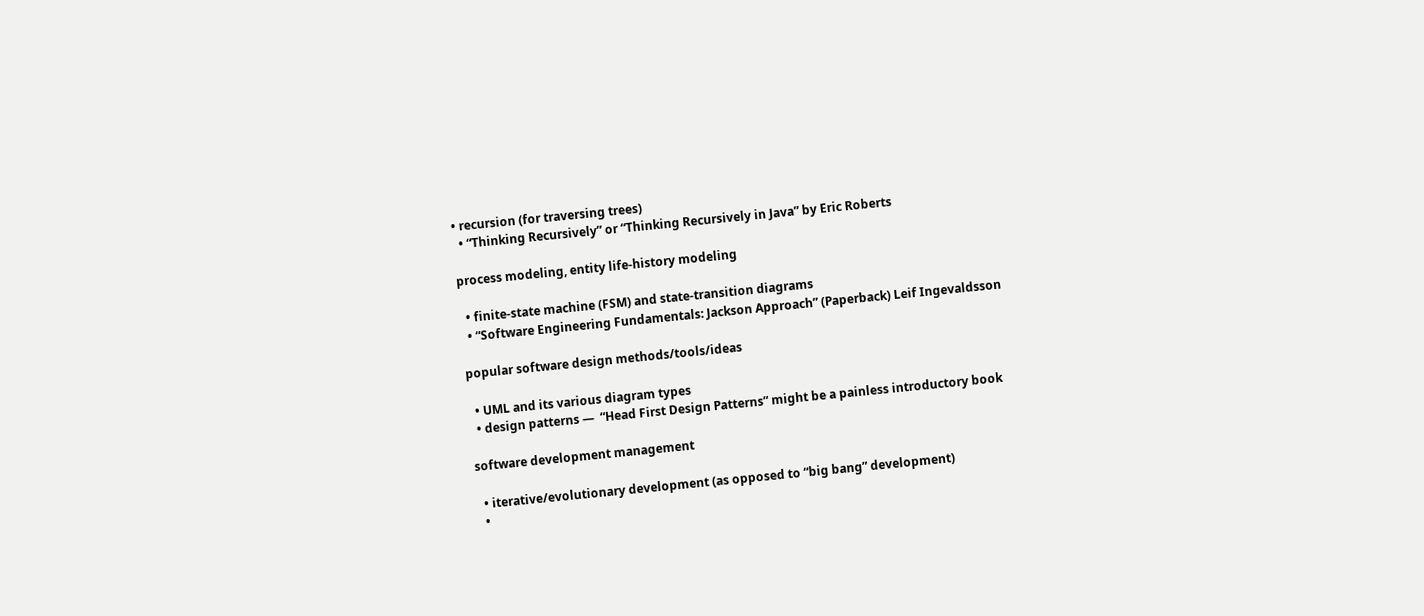• recursion (for traversing trees)
  • “Thinking Recursively” or “Thinking Recursively in Java” by Eric Roberts

process modeling, entity life-history modeling

  • finite-state machine (FSM) and state-transition diagrams
  • “Software Engineering Fundamentals: Jackson Approach” (Paperback) Leif Ingevaldsson

popular software design methods/tools/ideas

  • UML and its various diagram types
  • design patterns —  “Head First Design Patterns” might be a painless introductory book

software development management

  • iterative/evolutionary development (as opposed to “big bang” development)
  •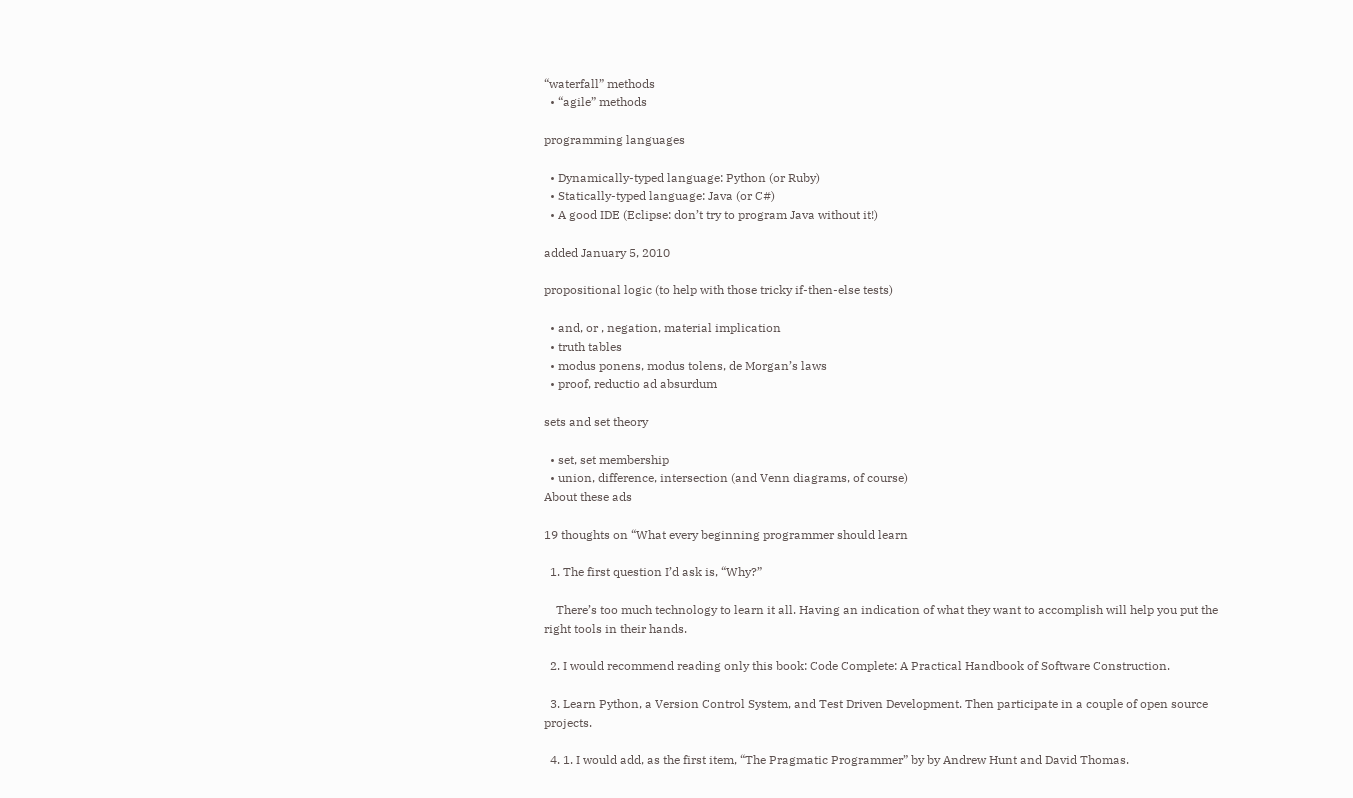“waterfall” methods
  • “agile” methods

programming languages

  • Dynamically-typed language: Python (or Ruby)
  • Statically-typed language: Java (or C#)
  • A good IDE (Eclipse: don’t try to program Java without it!)

added January 5, 2010

propositional logic (to help with those tricky if-then-else tests)

  • and, or , negation, material implication
  • truth tables
  • modus ponens, modus tolens, de Morgan’s laws
  • proof, reductio ad absurdum

sets and set theory

  • set, set membership
  • union, difference, intersection (and Venn diagrams, of course)
About these ads

19 thoughts on “What every beginning programmer should learn

  1. The first question I’d ask is, “Why?”

    There’s too much technology to learn it all. Having an indication of what they want to accomplish will help you put the right tools in their hands.

  2. I would recommend reading only this book: Code Complete: A Practical Handbook of Software Construction.

  3. Learn Python, a Version Control System, and Test Driven Development. Then participate in a couple of open source projects.

  4. 1. I would add, as the first item, “The Pragmatic Programmer” by by Andrew Hunt and David Thomas.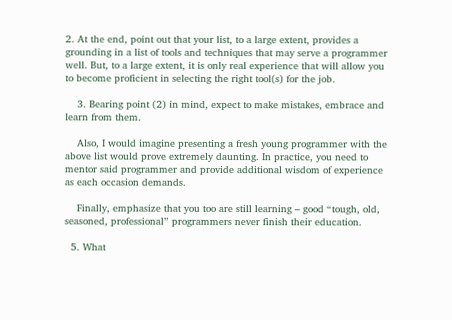2. At the end, point out that your list, to a large extent, provides a grounding in a list of tools and techniques that may serve a programmer well. But, to a large extent, it is only real experience that will allow you to become proficient in selecting the right tool(s) for the job.

    3. Bearing point (2) in mind, expect to make mistakes, embrace and learn from them.

    Also, I would imagine presenting a fresh young programmer with the above list would prove extremely daunting. In practice, you need to mentor said programmer and provide additional wisdom of experience as each occasion demands.

    Finally, emphasize that you too are still learning – good “tough, old, seasoned, professional” programmers never finish their education.

  5. What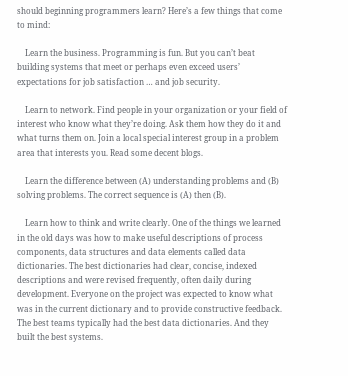should beginning programmers learn? Here’s a few things that come to mind:

    Learn the business. Programming is fun. But you can’t beat building systems that meet or perhaps even exceed users’ expectations for job satisfaction … and job security.

    Learn to network. Find people in your organization or your field of interest who know what they’re doing. Ask them how they do it and what turns them on. Join a local special interest group in a problem area that interests you. Read some decent blogs.

    Learn the difference between (A) understanding problems and (B) solving problems. The correct sequence is (A) then (B).

    Learn how to think and write clearly. One of the things we learned in the old days was how to make useful descriptions of process components, data structures and data elements called data dictionaries. The best dictionaries had clear, concise, indexed descriptions and were revised frequently, often daily during development. Everyone on the project was expected to know what was in the current dictionary and to provide constructive feedback. The best teams typically had the best data dictionaries. And they built the best systems.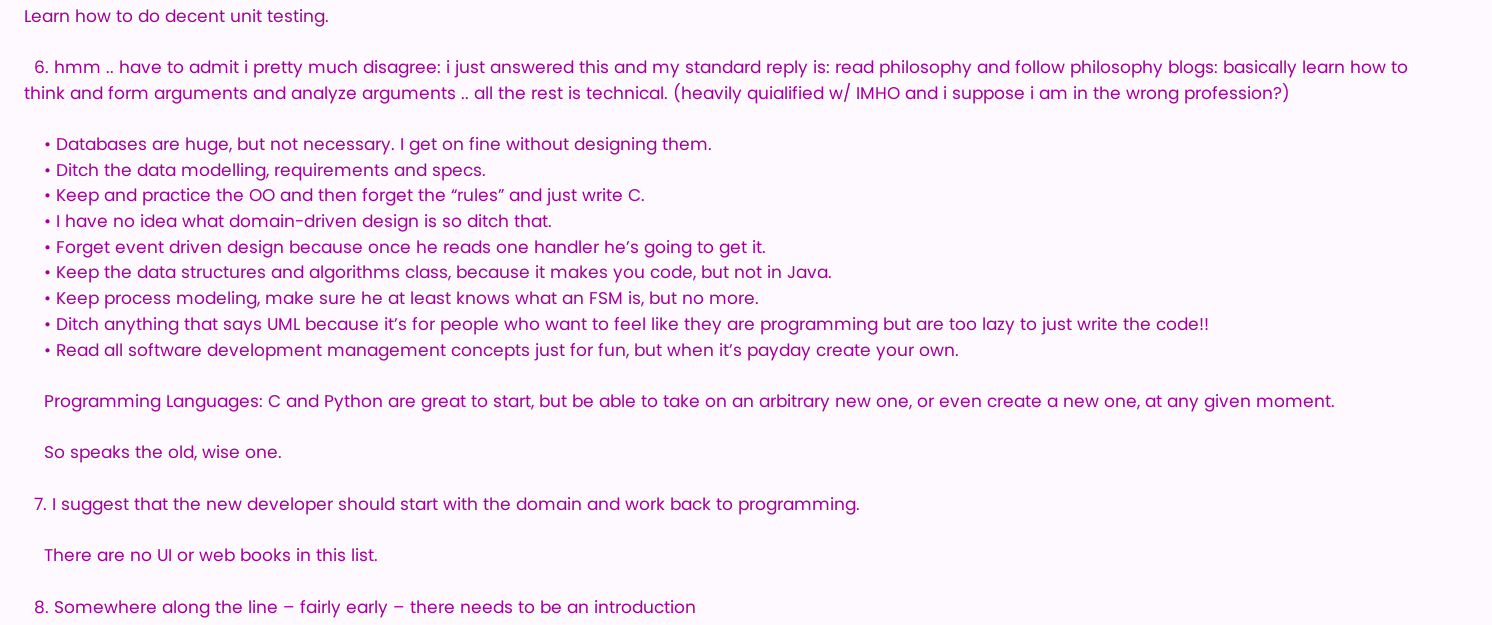Learn how to do decent unit testing.

  6. hmm .. have to admit i pretty much disagree: i just answered this and my standard reply is: read philosophy and follow philosophy blogs: basically learn how to think and form arguments and analyze arguments .. all the rest is technical. (heavily quialified w/ IMHO and i suppose i am in the wrong profession?)

    • Databases are huge, but not necessary. I get on fine without designing them.
    • Ditch the data modelling, requirements and specs.
    • Keep and practice the OO and then forget the “rules” and just write C.
    • I have no idea what domain-driven design is so ditch that.
    • Forget event driven design because once he reads one handler he’s going to get it.
    • Keep the data structures and algorithms class, because it makes you code, but not in Java.
    • Keep process modeling, make sure he at least knows what an FSM is, but no more.
    • Ditch anything that says UML because it’s for people who want to feel like they are programming but are too lazy to just write the code!!
    • Read all software development management concepts just for fun, but when it’s payday create your own.

    Programming Languages: C and Python are great to start, but be able to take on an arbitrary new one, or even create a new one, at any given moment.

    So speaks the old, wise one.

  7. I suggest that the new developer should start with the domain and work back to programming.

    There are no UI or web books in this list.

  8. Somewhere along the line – fairly early – there needs to be an introduction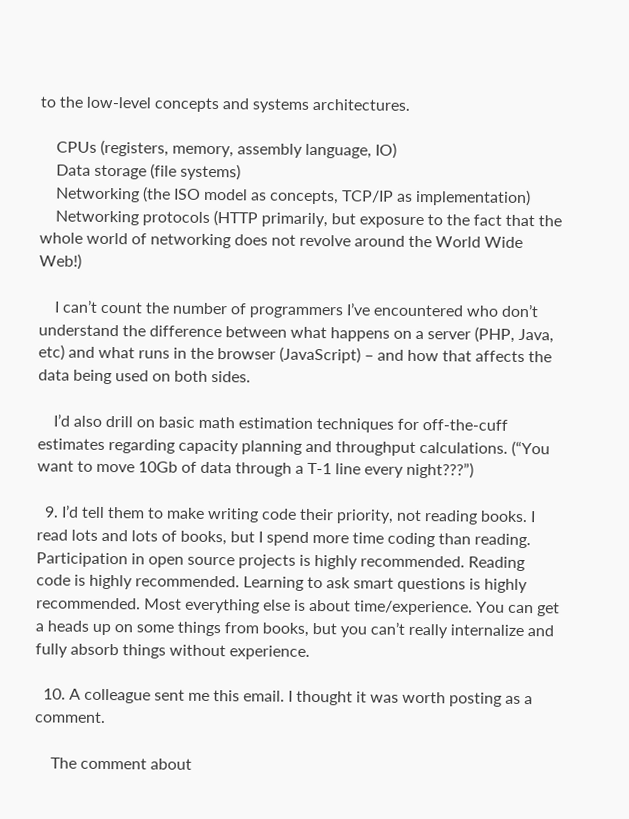to the low-level concepts and systems architectures.

    CPUs (registers, memory, assembly language, IO)
    Data storage (file systems)
    Networking (the ISO model as concepts, TCP/IP as implementation)
    Networking protocols (HTTP primarily, but exposure to the fact that the whole world of networking does not revolve around the World Wide Web!)

    I can’t count the number of programmers I’ve encountered who don’t understand the difference between what happens on a server (PHP, Java, etc) and what runs in the browser (JavaScript) – and how that affects the data being used on both sides.

    I’d also drill on basic math estimation techniques for off-the-cuff estimates regarding capacity planning and throughput calculations. (“You want to move 10Gb of data through a T-1 line every night???”)

  9. I’d tell them to make writing code their priority, not reading books. I read lots and lots of books, but I spend more time coding than reading. Participation in open source projects is highly recommended. Reading code is highly recommended. Learning to ask smart questions is highly recommended. Most everything else is about time/experience. You can get a heads up on some things from books, but you can’t really internalize and fully absorb things without experience.

  10. A colleague sent me this email. I thought it was worth posting as a comment.

    The comment about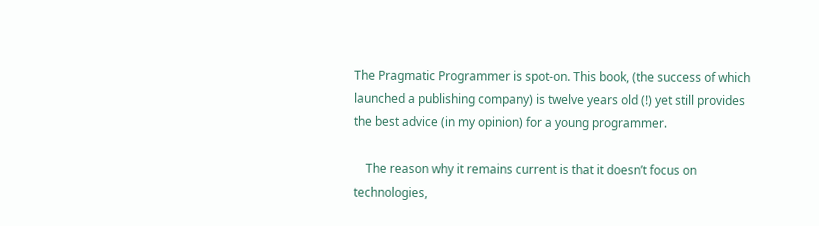The Pragmatic Programmer is spot-on. This book, (the success of which launched a publishing company) is twelve years old (!) yet still provides the best advice (in my opinion) for a young programmer.

    The reason why it remains current is that it doesn’t focus on technologies,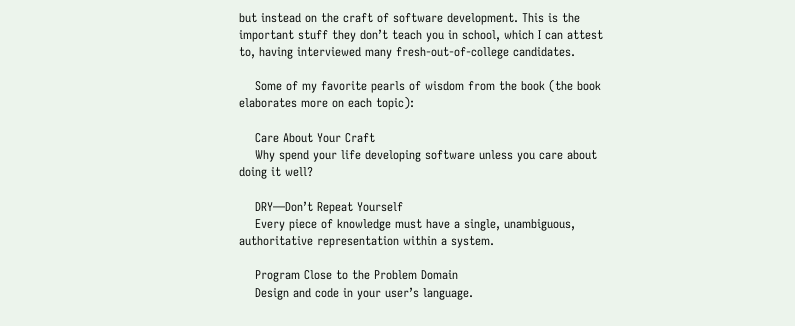but instead on the craft of software development. This is the important stuff they don’t teach you in school, which I can attest to, having interviewed many fresh-out-of-college candidates.

    Some of my favorite pearls of wisdom from the book (the book elaborates more on each topic):

    Care About Your Craft
    Why spend your life developing software unless you care about doing it well?

    DRY—Don’t Repeat Yourself
    Every piece of knowledge must have a single, unambiguous, authoritative representation within a system.

    Program Close to the Problem Domain
    Design and code in your user’s language.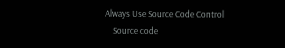Always Use Source Code Control
    Source code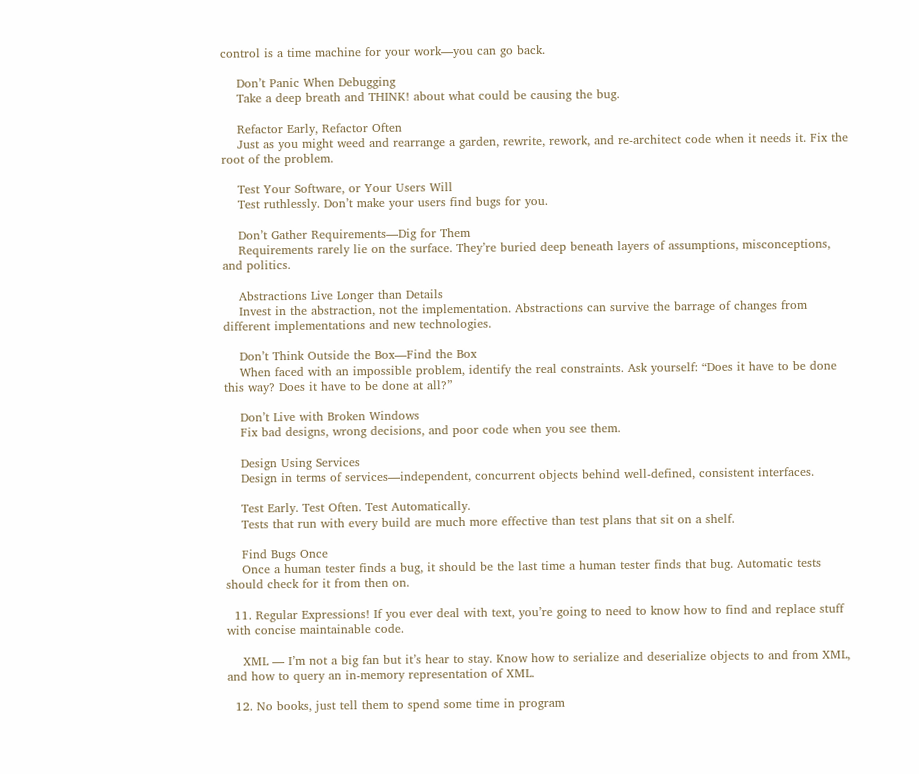control is a time machine for your work—you can go back.

    Don’t Panic When Debugging
    Take a deep breath and THINK! about what could be causing the bug.

    Refactor Early, Refactor Often
    Just as you might weed and rearrange a garden, rewrite, rework, and re-architect code when it needs it. Fix the root of the problem.

    Test Your Software, or Your Users Will
    Test ruthlessly. Don’t make your users find bugs for you.

    Don’t Gather Requirements—Dig for Them
    Requirements rarely lie on the surface. They’re buried deep beneath layers of assumptions, misconceptions, and politics.

    Abstractions Live Longer than Details
    Invest in the abstraction, not the implementation. Abstractions can survive the barrage of changes from different implementations and new technologies.

    Don’t Think Outside the Box—Find the Box
    When faced with an impossible problem, identify the real constraints. Ask yourself: “Does it have to be done this way? Does it have to be done at all?”

    Don’t Live with Broken Windows
    Fix bad designs, wrong decisions, and poor code when you see them.

    Design Using Services
    Design in terms of services—independent, concurrent objects behind well-defined, consistent interfaces.

    Test Early. Test Often. Test Automatically.
    Tests that run with every build are much more effective than test plans that sit on a shelf.

    Find Bugs Once
    Once a human tester finds a bug, it should be the last time a human tester finds that bug. Automatic tests should check for it from then on.

  11. Regular Expressions! If you ever deal with text, you’re going to need to know how to find and replace stuff with concise maintainable code.

    XML — I’m not a big fan but it’s hear to stay. Know how to serialize and deserialize objects to and from XML, and how to query an in-memory representation of XML.

  12. No books, just tell them to spend some time in program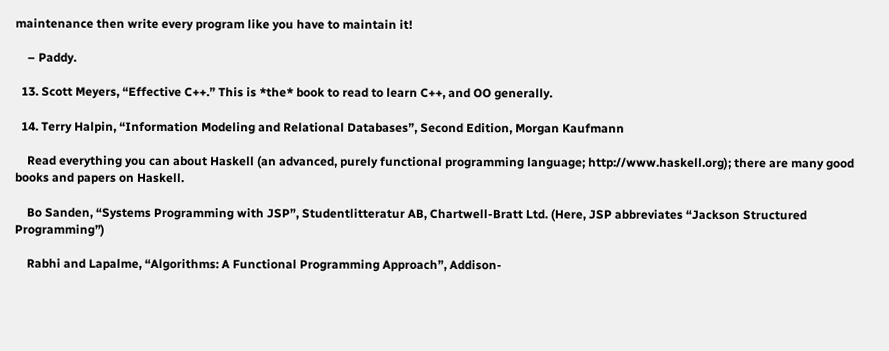maintenance then write every program like you have to maintain it!

    – Paddy.

  13. Scott Meyers, “Effective C++.” This is *the* book to read to learn C++, and OO generally.

  14. Terry Halpin, “Information Modeling and Relational Databases”, Second Edition, Morgan Kaufmann

    Read everything you can about Haskell (an advanced, purely functional programming language; http://www.haskell.org); there are many good books and papers on Haskell.

    Bo Sanden, “Systems Programming with JSP”, Studentlitteratur AB, Chartwell-Bratt Ltd. (Here, JSP abbreviates “Jackson Structured Programming”)

    Rabhi and Lapalme, “Algorithms: A Functional Programming Approach”, Addison-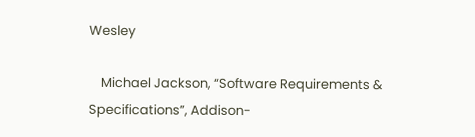Wesley

    Michael Jackson, “Software Requirements & Specifications”, Addison-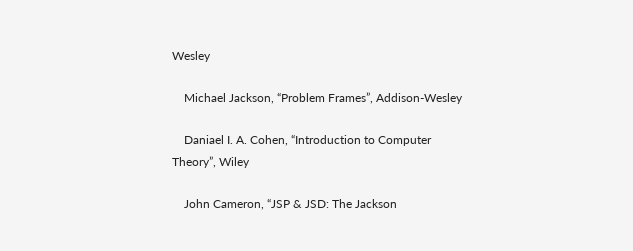Wesley

    Michael Jackson, “Problem Frames”, Addison-Wesley

    Daniael I. A. Cohen, “Introduction to Computer Theory”, Wiley

    John Cameron, “JSP & JSD: The Jackson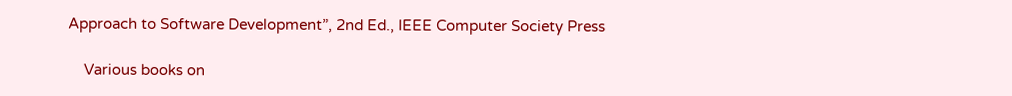Approach to Software Development”, 2nd Ed., IEEE Computer Society Press

    Various books on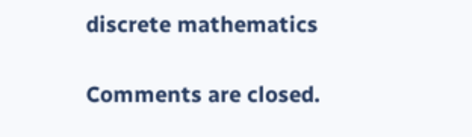discrete mathematics

Comments are closed.